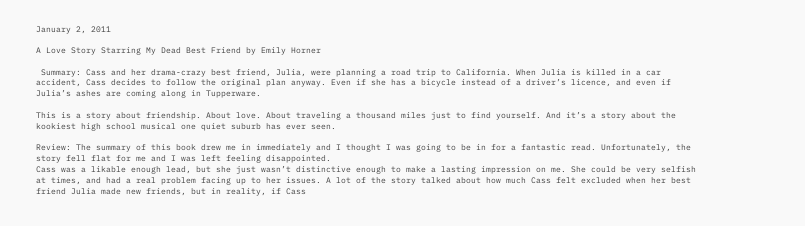January 2, 2011

A Love Story Starring My Dead Best Friend by Emily Horner

 Summary: Cass and her drama-crazy best friend, Julia, were planning a road trip to California. When Julia is killed in a car accident, Cass decides to follow the original plan anyway. Even if she has a bicycle instead of a driver’s licence, and even if Julia’s ashes are coming along in Tupperware.

This is a story about friendship. About love. About traveling a thousand miles just to find yourself. And it’s a story about the kookiest high school musical one quiet suburb has ever seen.

Review: The summary of this book drew me in immediately and I thought I was going to be in for a fantastic read. Unfortunately, the story fell flat for me and I was left feeling disappointed.
Cass was a likable enough lead, but she just wasn’t distinctive enough to make a lasting impression on me. She could be very selfish at times, and had a real problem facing up to her issues. A lot of the story talked about how much Cass felt excluded when her best friend Julia made new friends, but in reality, if Cass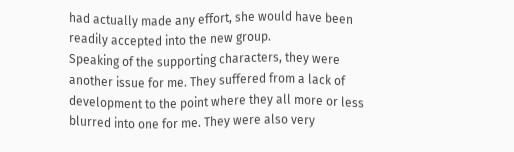had actually made any effort, she would have been readily accepted into the new group.
Speaking of the supporting characters, they were another issue for me. They suffered from a lack of development to the point where they all more or less blurred into one for me. They were also very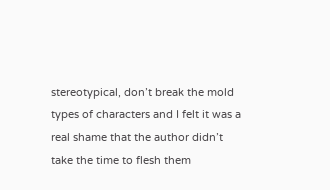stereotypical, don’t break the mold types of characters and I felt it was a real shame that the author didn’t take the time to flesh them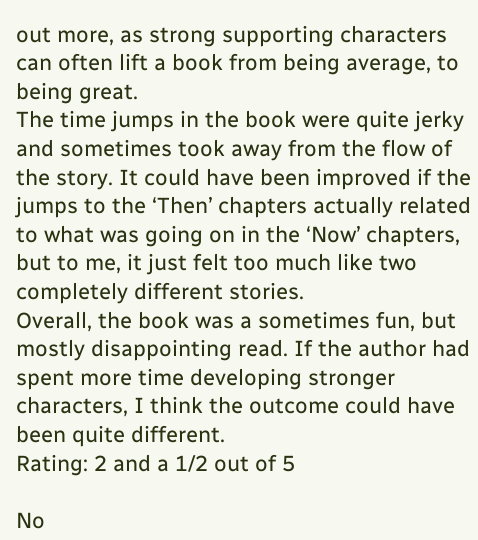out more, as strong supporting characters can often lift a book from being average, to being great.
The time jumps in the book were quite jerky and sometimes took away from the flow of the story. It could have been improved if the jumps to the ‘Then’ chapters actually related to what was going on in the ‘Now’ chapters, but to me, it just felt too much like two completely different stories.
Overall, the book was a sometimes fun, but mostly disappointing read. If the author had spent more time developing stronger characters, I think the outcome could have been quite different.
Rating: 2 and a 1/2 out of 5

No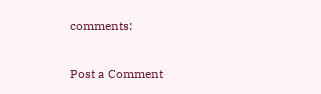comments:

Post a Comment